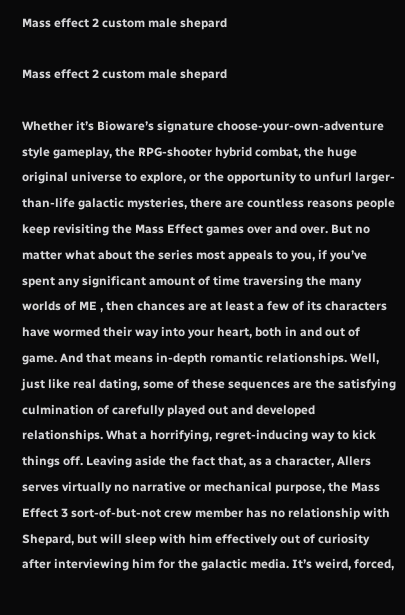Mass effect 2 custom male shepard

Mass effect 2 custom male shepard

Whether it’s Bioware’s signature choose-your-own-adventure style gameplay, the RPG-shooter hybrid combat, the huge original universe to explore, or the opportunity to unfurl larger-than-life galactic mysteries, there are countless reasons people keep revisiting the Mass Effect games over and over. But no matter what about the series most appeals to you, if you’ve spent any significant amount of time traversing the many worlds of ME , then chances are at least a few of its characters have wormed their way into your heart, both in and out of game. And that means in-depth romantic relationships. Well, just like real dating, some of these sequences are the satisfying culmination of carefully played out and developed relationships. What a horrifying, regret-inducing way to kick things off. Leaving aside the fact that, as a character, Allers serves virtually no narrative or mechanical purpose, the Mass Effect 3 sort-of-but-not crew member has no relationship with Shepard, but will sleep with him effectively out of curiosity after interviewing him for the galactic media. It’s weird, forced,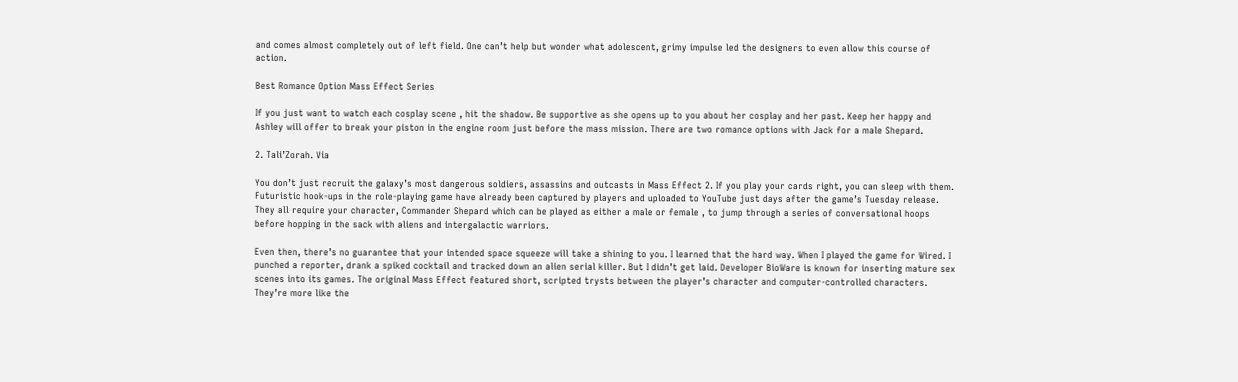and comes almost completely out of left field. One can’t help but wonder what adolescent, grimy impulse led the designers to even allow this course of action.

Best Romance Option Mass Effect Series

If you just want to watch each cosplay scene , hit the shadow. Be supportive as she opens up to you about her cosplay and her past. Keep her happy and Ashley will offer to break your piston in the engine room just before the mass mission. There are two romance options with Jack for a male Shepard.

2. Tali’Zorah. Via

You don’t just recruit the galaxy’s most dangerous soldiers, assassins and outcasts in Mass Effect 2. If you play your cards right, you can sleep with them. Futuristic hook-ups in the role-playing game have already been captured by players and uploaded to YouTube just days after the game’s Tuesday release. They all require your character, Commander Shepard which can be played as either a male or female , to jump through a series of conversational hoops before hopping in the sack with aliens and intergalactic warriors.

Even then, there’s no guarantee that your intended space squeeze will take a shining to you. I learned that the hard way. When I played the game for Wired. I punched a reporter, drank a spiked cocktail and tracked down an alien serial killer. But I didn’t get laid. Developer BioWare is known for inserting mature sex scenes into its games. The original Mass Effect featured short, scripted trysts between the player’s character and computer-controlled characters. They’re more like the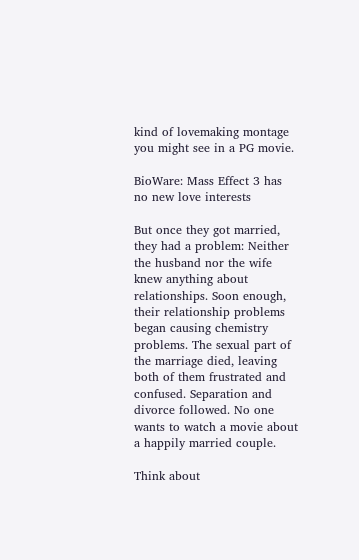kind of lovemaking montage you might see in a PG movie.

BioWare: Mass Effect 3 has no new love interests

But once they got married, they had a problem: Neither the husband nor the wife knew anything about relationships. Soon enough, their relationship problems began causing chemistry problems. The sexual part of the marriage died, leaving both of them frustrated and confused. Separation and divorce followed. No one wants to watch a movie about a happily married couple.

Think about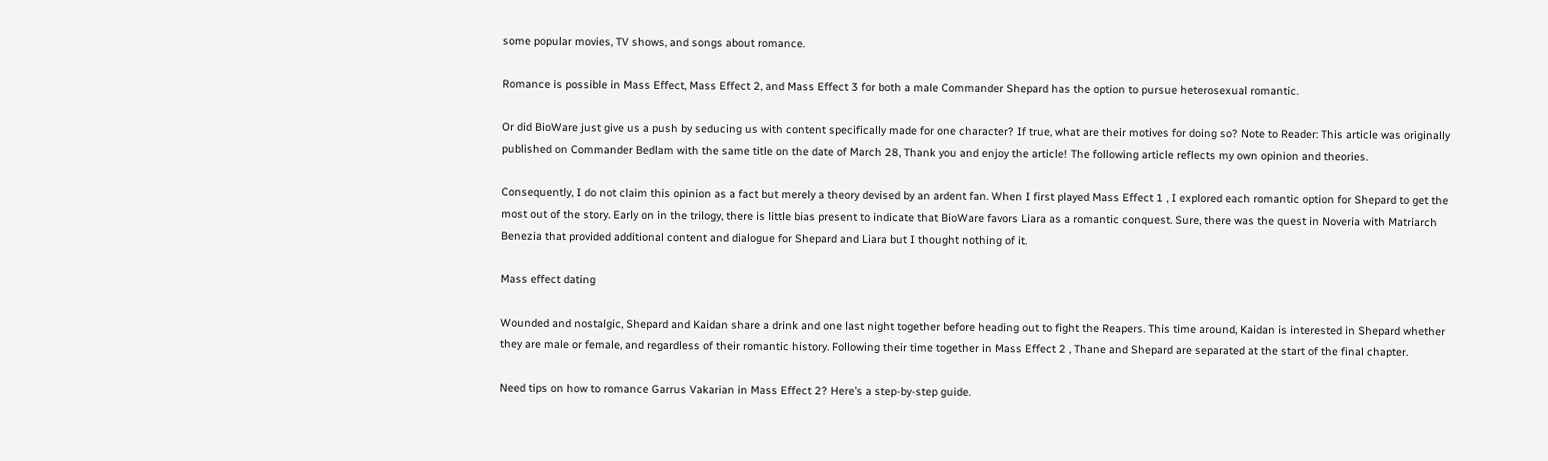some popular movies, TV shows, and songs about romance.

Romance is possible in Mass Effect, Mass Effect 2, and Mass Effect 3 for both a male Commander Shepard has the option to pursue heterosexual romantic.

Or did BioWare just give us a push by seducing us with content specifically made for one character? If true, what are their motives for doing so? Note to Reader: This article was originally published on Commander Bedlam with the same title on the date of March 28, Thank you and enjoy the article! The following article reflects my own opinion and theories.

Consequently, I do not claim this opinion as a fact but merely a theory devised by an ardent fan. When I first played Mass Effect 1 , I explored each romantic option for Shepard to get the most out of the story. Early on in the trilogy, there is little bias present to indicate that BioWare favors Liara as a romantic conquest. Sure, there was the quest in Noveria with Matriarch Benezia that provided additional content and dialogue for Shepard and Liara but I thought nothing of it.

Mass effect dating

Wounded and nostalgic, Shepard and Kaidan share a drink and one last night together before heading out to fight the Reapers. This time around, Kaidan is interested in Shepard whether they are male or female, and regardless of their romantic history. Following their time together in Mass Effect 2 , Thane and Shepard are separated at the start of the final chapter.

Need tips on how to romance Garrus Vakarian in Mass Effect 2? Here’s a step-by-step guide.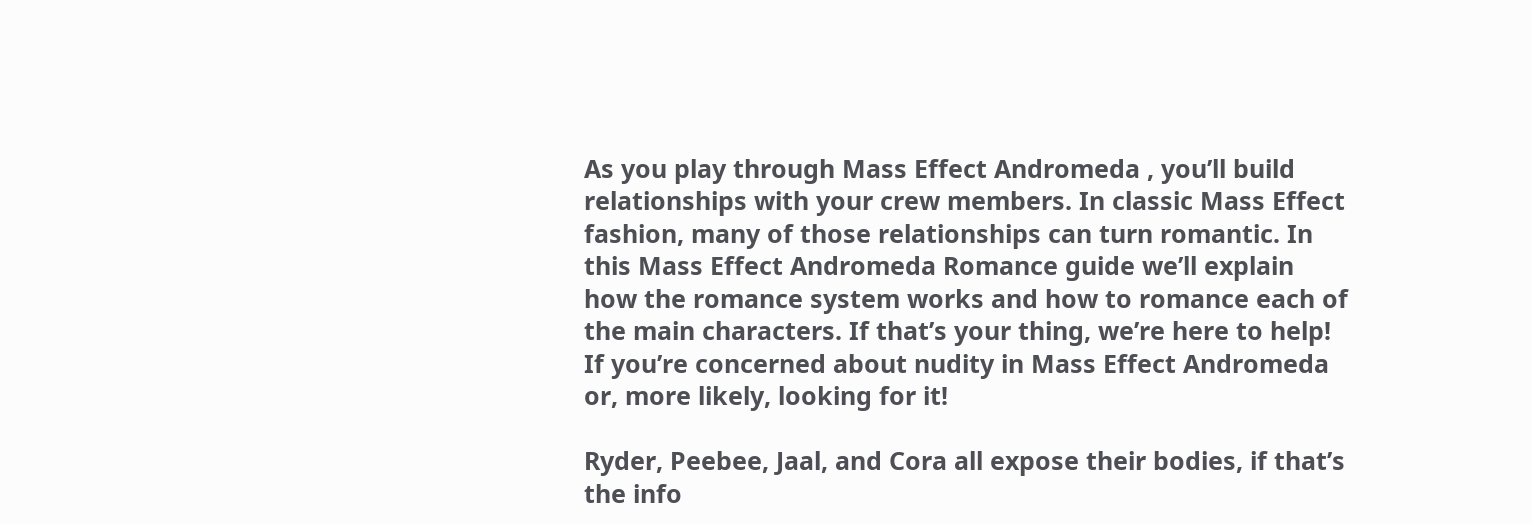As you play through Mass Effect Andromeda , you’ll build relationships with your crew members. In classic Mass Effect fashion, many of those relationships can turn romantic. In this Mass Effect Andromeda Romance guide we’ll explain how the romance system works and how to romance each of the main characters. If that’s your thing, we’re here to help! If you’re concerned about nudity in Mass Effect Andromeda or, more likely, looking for it!

Ryder, Peebee, Jaal, and Cora all expose their bodies, if that’s the info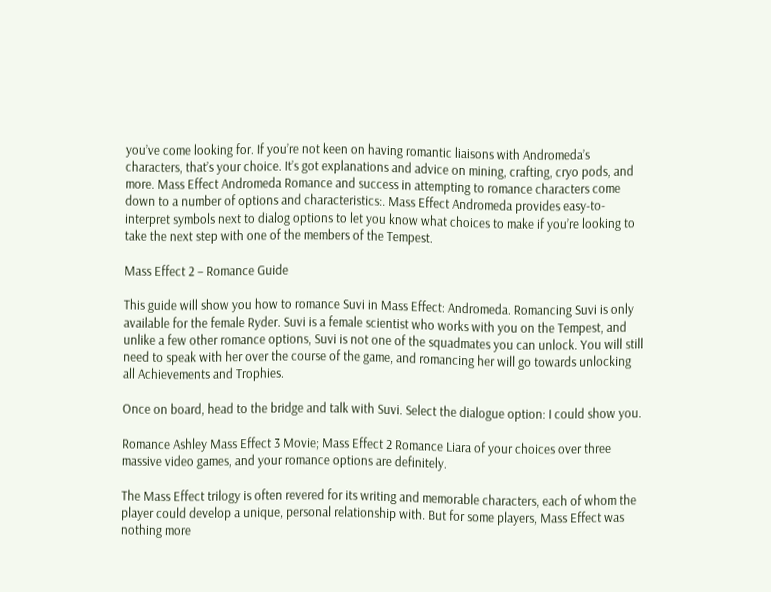you’ve come looking for. If you’re not keen on having romantic liaisons with Andromeda’s characters, that’s your choice. It’s got explanations and advice on mining, crafting, cryo pods, and more. Mass Effect Andromeda Romance and success in attempting to romance characters come down to a number of options and characteristics:. Mass Effect Andromeda provides easy-to-interpret symbols next to dialog options to let you know what choices to make if you’re looking to take the next step with one of the members of the Tempest.

Mass Effect 2 – Romance Guide

This guide will show you how to romance Suvi in Mass Effect: Andromeda. Romancing Suvi is only available for the female Ryder. Suvi is a female scientist who works with you on the Tempest, and unlike a few other romance options, Suvi is not one of the squadmates you can unlock. You will still need to speak with her over the course of the game, and romancing her will go towards unlocking all Achievements and Trophies.

Once on board, head to the bridge and talk with Suvi. Select the dialogue option: I could show you.

Romance Ashley Mass Effect 3 Movie; Mass Effect 2 Romance Liara of your choices over three massive video games, and your romance options are definitely.

The Mass Effect trilogy is often revered for its writing and memorable characters, each of whom the player could develop a unique, personal relationship with. But for some players, Mass Effect was nothing more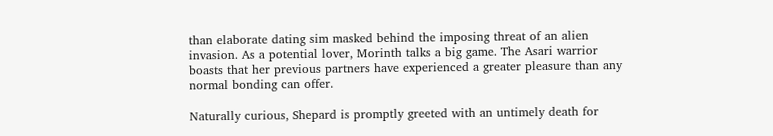than elaborate dating sim masked behind the imposing threat of an alien invasion. As a potential lover, Morinth talks a big game. The Asari warrior boasts that her previous partners have experienced a greater pleasure than any normal bonding can offer.

Naturally curious, Shepard is promptly greeted with an untimely death for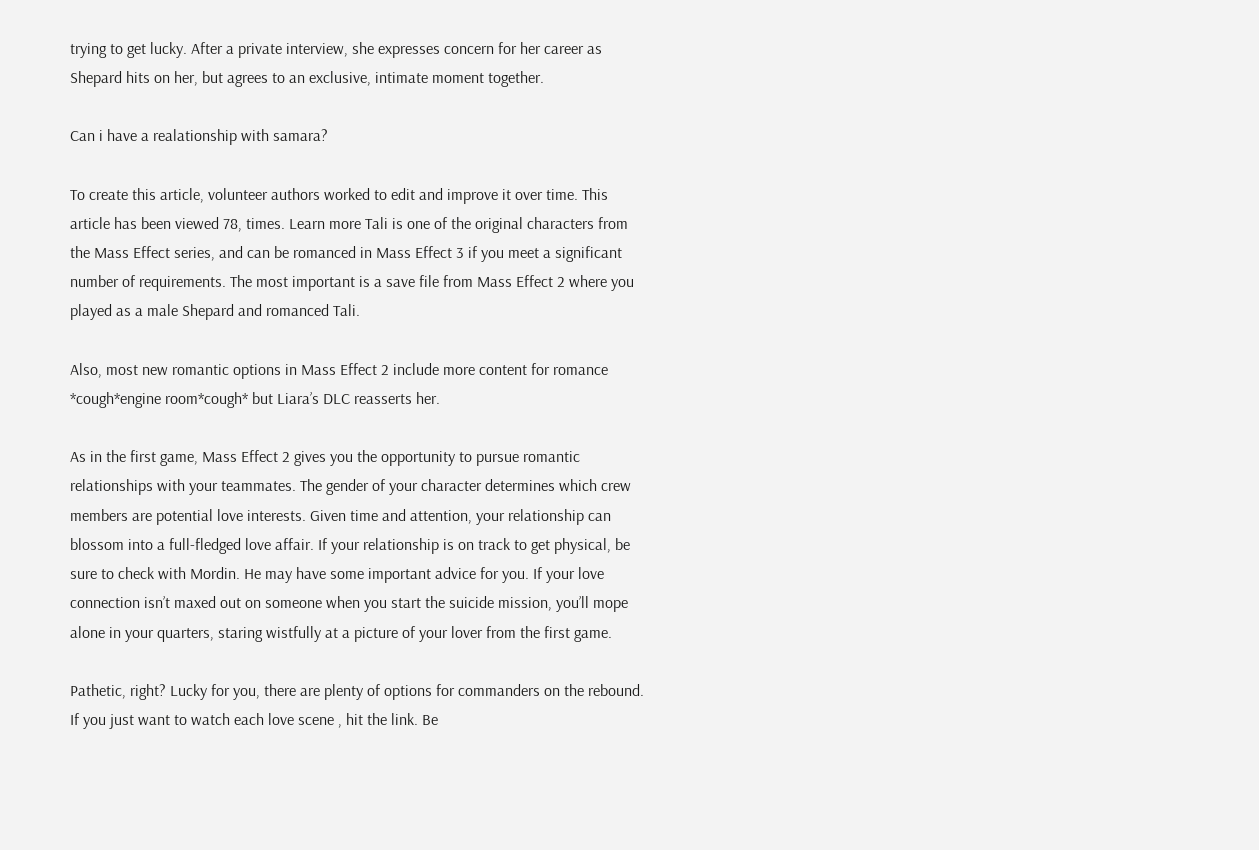trying to get lucky. After a private interview, she expresses concern for her career as Shepard hits on her, but agrees to an exclusive, intimate moment together.

Can i have a realationship with samara?

To create this article, volunteer authors worked to edit and improve it over time. This article has been viewed 78, times. Learn more Tali is one of the original characters from the Mass Effect series, and can be romanced in Mass Effect 3 if you meet a significant number of requirements. The most important is a save file from Mass Effect 2 where you played as a male Shepard and romanced Tali.

Also, most new romantic options in Mass Effect 2 include more content for romance *cough*engine room*cough* but Liara’s DLC reasserts her.

As in the first game, Mass Effect 2 gives you the opportunity to pursue romantic relationships with your teammates. The gender of your character determines which crew members are potential love interests. Given time and attention, your relationship can blossom into a full-fledged love affair. If your relationship is on track to get physical, be sure to check with Mordin. He may have some important advice for you. If your love connection isn’t maxed out on someone when you start the suicide mission, you’ll mope alone in your quarters, staring wistfully at a picture of your lover from the first game.

Pathetic, right? Lucky for you, there are plenty of options for commanders on the rebound. If you just want to watch each love scene , hit the link. Be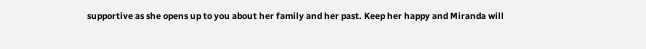supportive as she opens up to you about her family and her past. Keep her happy and Miranda will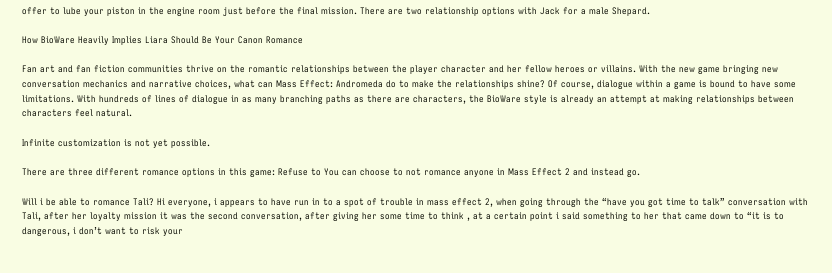offer to lube your piston in the engine room just before the final mission. There are two relationship options with Jack for a male Shepard.

How BioWare Heavily Implies Liara Should Be Your Canon Romance

Fan art and fan fiction communities thrive on the romantic relationships between the player character and her fellow heroes or villains. With the new game bringing new conversation mechanics and narrative choices, what can Mass Effect: Andromeda do to make the relationships shine? Of course, dialogue within a game is bound to have some limitations. With hundreds of lines of dialogue in as many branching paths as there are characters, the BioWare style is already an attempt at making relationships between characters feel natural.

Infinite customization is not yet possible.

There are three different romance options in this game: Refuse to You can choose to not romance anyone in Mass Effect 2 and instead go.

Will i be able to romance Tali? Hi everyone, i appears to have run in to a spot of trouble in mass effect 2, when going through the “have you got time to talk” conversation with Tali, after her loyalty mission it was the second conversation, after giving her some time to think , at a certain point i said something to her that came down to “it is to dangerous, i don’t want to risk your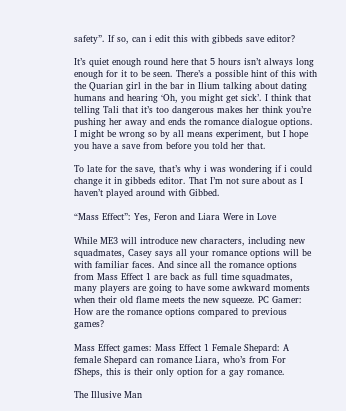safety”. If so, can i edit this with gibbeds save editor?

It’s quiet enough round here that 5 hours isn’t always long enough for it to be seen. There’s a possible hint of this with the Quarian girl in the bar in Ilium talking about dating humans and hearing ‘Oh, you might get sick’. I think that telling Tali that it’s too dangerous makes her think you’re pushing her away and ends the romance dialogue options. I might be wrong so by all means experiment, but I hope you have a save from before you told her that.

To late for the save, that’s why i was wondering if i could change it in gibbeds editor. That I’m not sure about as I haven’t played around with Gibbed.

“Mass Effect”: Yes, Feron and Liara Were in Love

While ME3 will introduce new characters, including new squadmates, Casey says all your romance options will be with familiar faces. And since all the romance options from Mass Effect 1 are back as full time squadmates, many players are going to have some awkward moments when their old flame meets the new squeeze. PC Gamer: How are the romance options compared to previous games?

Mass Effect games: Mass Effect 1 Female Shepard: A female Shepard can romance Liara, who’s from For fSheps, this is their only option for a gay romance.

The Illusive Man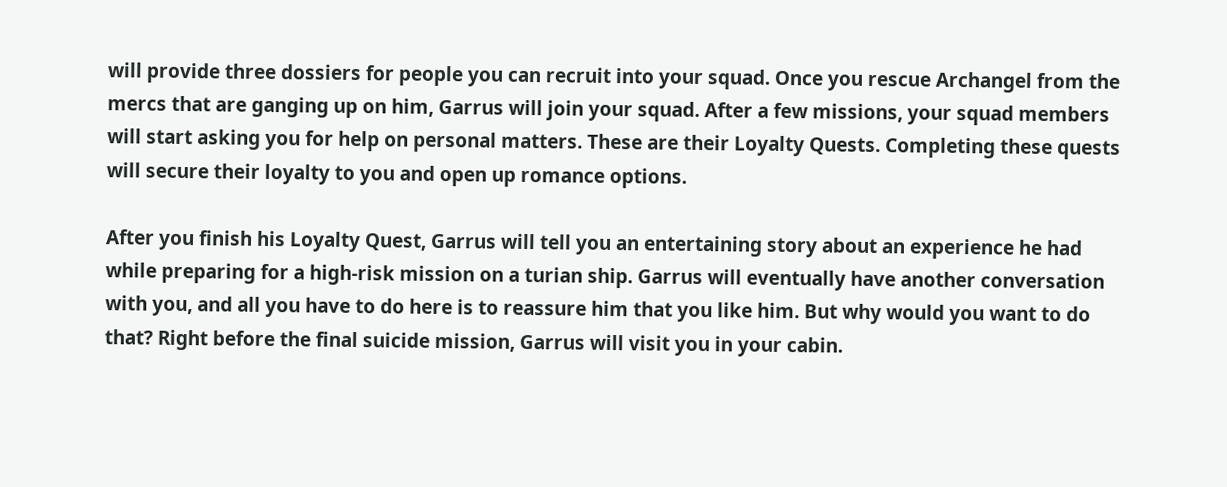will provide three dossiers for people you can recruit into your squad. Once you rescue Archangel from the mercs that are ganging up on him, Garrus will join your squad. After a few missions, your squad members will start asking you for help on personal matters. These are their Loyalty Quests. Completing these quests will secure their loyalty to you and open up romance options.

After you finish his Loyalty Quest, Garrus will tell you an entertaining story about an experience he had while preparing for a high-risk mission on a turian ship. Garrus will eventually have another conversation with you, and all you have to do here is to reassure him that you like him. But why would you want to do that? Right before the final suicide mission, Garrus will visit you in your cabin.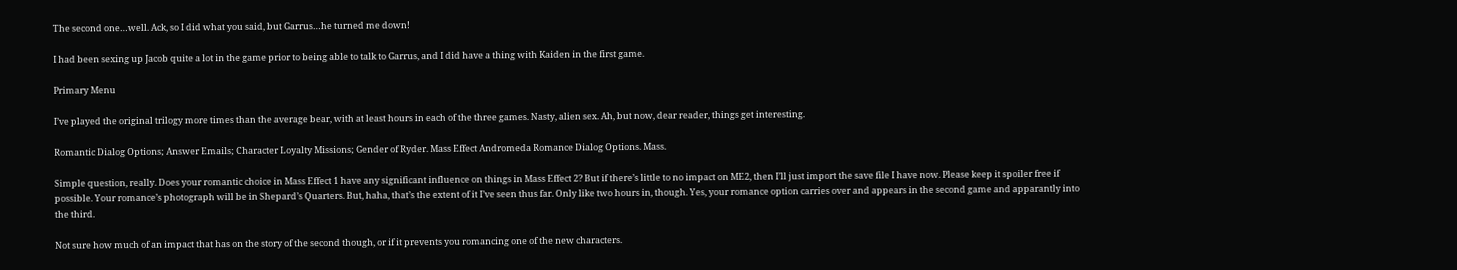The second one…well. Ack, so I did what you said, but Garrus…he turned me down!

I had been sexing up Jacob quite a lot in the game prior to being able to talk to Garrus, and I did have a thing with Kaiden in the first game.

Primary Menu

I’ve played the original trilogy more times than the average bear, with at least hours in each of the three games. Nasty, alien sex. Ah, but now, dear reader, things get interesting.

Romantic Dialog Options; Answer Emails; Character Loyalty Missions; Gender of Ryder. Mass Effect Andromeda Romance Dialog Options. Mass.

Simple question, really. Does your romantic choice in Mass Effect 1 have any significant influence on things in Mass Effect 2? But if there’s little to no impact on ME2, then I’ll just import the save file I have now. Please keep it spoiler free if possible. Your romance’s photograph will be in Shepard’s Quarters. But, haha, that’s the extent of it I’ve seen thus far. Only like two hours in, though. Yes, your romance option carries over and appears in the second game and apparantly into the third.

Not sure how much of an impact that has on the story of the second though, or if it prevents you romancing one of the new characters.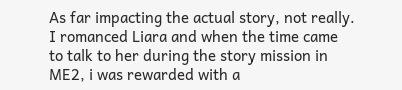As far impacting the actual story, not really. I romanced Liara and when the time came to talk to her during the story mission in ME2, i was rewarded with a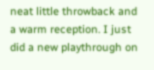neat little throwback and a warm reception. I just did a new playthrough on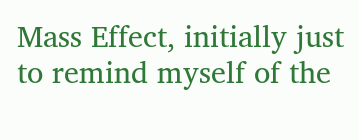Mass Effect, initially just to remind myself of the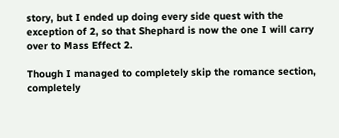story, but I ended up doing every side quest with the exception of 2, so that Shephard is now the one I will carry over to Mass Effect 2.

Though I managed to completely skip the romance section, completely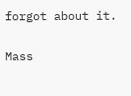forgot about it.

Mass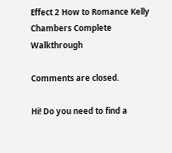Effect 2 How to Romance Kelly Chambers Complete Walkthrough

Comments are closed.

Hi! Do you need to find a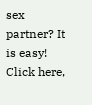sex partner? It is easy! Click here,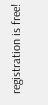registration is free!